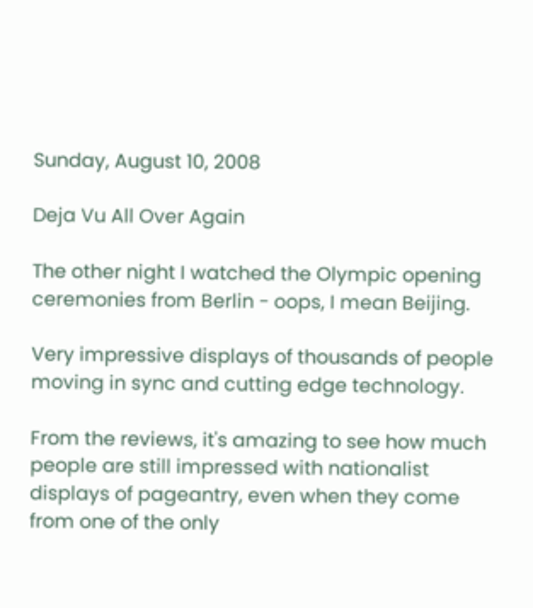Sunday, August 10, 2008

Deja Vu All Over Again

The other night I watched the Olympic opening ceremonies from Berlin - oops, I mean Beijing.

Very impressive displays of thousands of people moving in sync and cutting edge technology.

From the reviews, it's amazing to see how much people are still impressed with nationalist displays of pageantry, even when they come from one of the only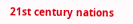21st century nations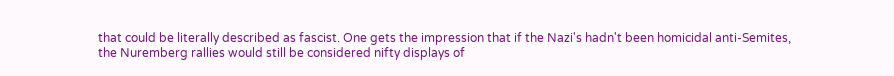that could be literally described as fascist. One gets the impression that if the Nazi's hadn't been homicidal anti-Semites, the Nuremberg rallies would still be considered nifty displays of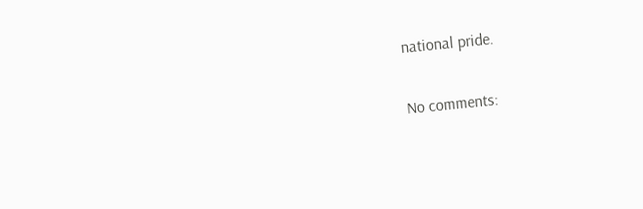national pride.

No comments: